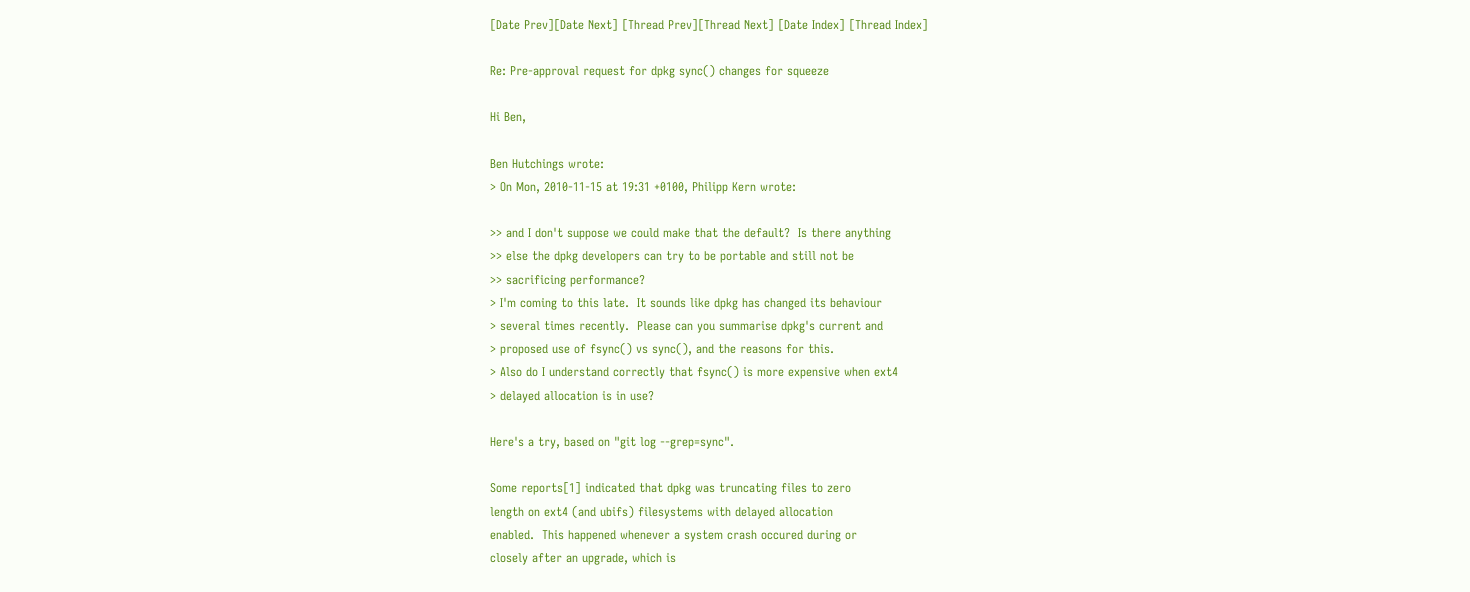[Date Prev][Date Next] [Thread Prev][Thread Next] [Date Index] [Thread Index]

Re: Pre-approval request for dpkg sync() changes for squeeze

Hi Ben,

Ben Hutchings wrote:
> On Mon, 2010-11-15 at 19:31 +0100, Philipp Kern wrote:

>> and I don't suppose we could make that the default?  Is there anything
>> else the dpkg developers can try to be portable and still not be
>> sacrificing performance?
> I'm coming to this late.  It sounds like dpkg has changed its behaviour
> several times recently.  Please can you summarise dpkg's current and
> proposed use of fsync() vs sync(), and the reasons for this.
> Also do I understand correctly that fsync() is more expensive when ext4
> delayed allocation is in use?

Here's a try, based on "git log --grep=sync".

Some reports[1] indicated that dpkg was truncating files to zero
length on ext4 (and ubifs) filesystems with delayed allocation
enabled.  This happened whenever a system crash occured during or
closely after an upgrade, which is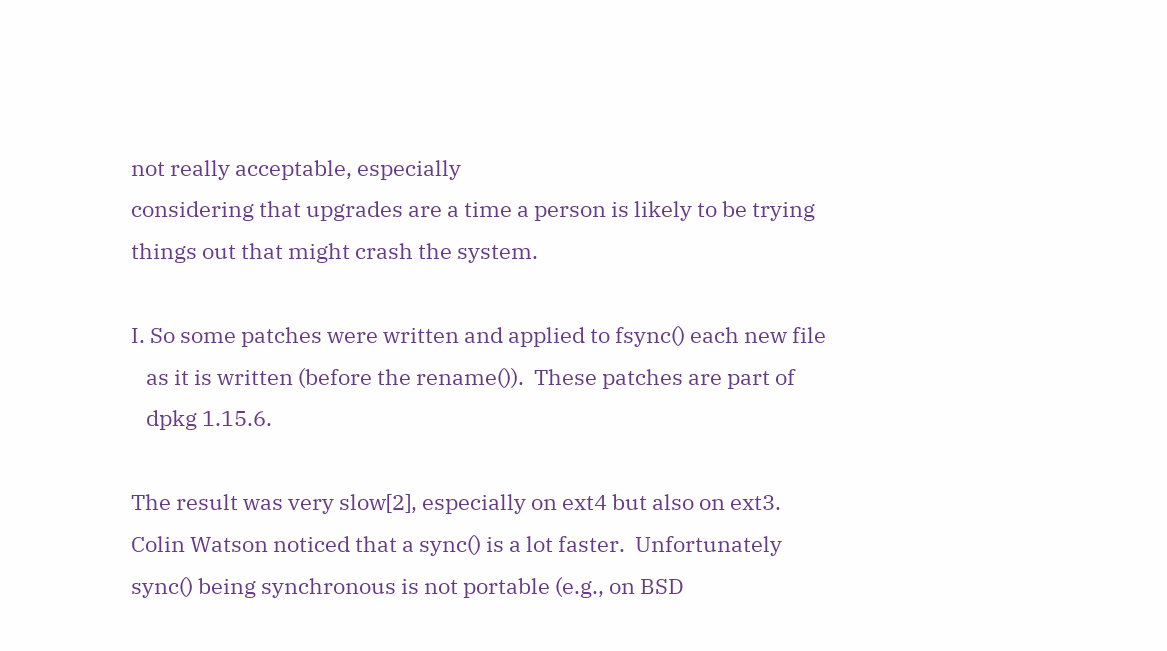not really acceptable, especially
considering that upgrades are a time a person is likely to be trying
things out that might crash the system.

I. So some patches were written and applied to fsync() each new file
   as it is written (before the rename()).  These patches are part of
   dpkg 1.15.6.

The result was very slow[2], especially on ext4 but also on ext3.
Colin Watson noticed that a sync() is a lot faster.  Unfortunately
sync() being synchronous is not portable (e.g., on BSD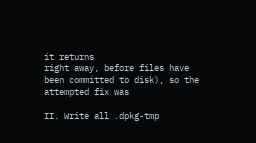it returns
right away, before files have been committed to disk), so the
attempted fix was

II. Write all .dpkg-tmp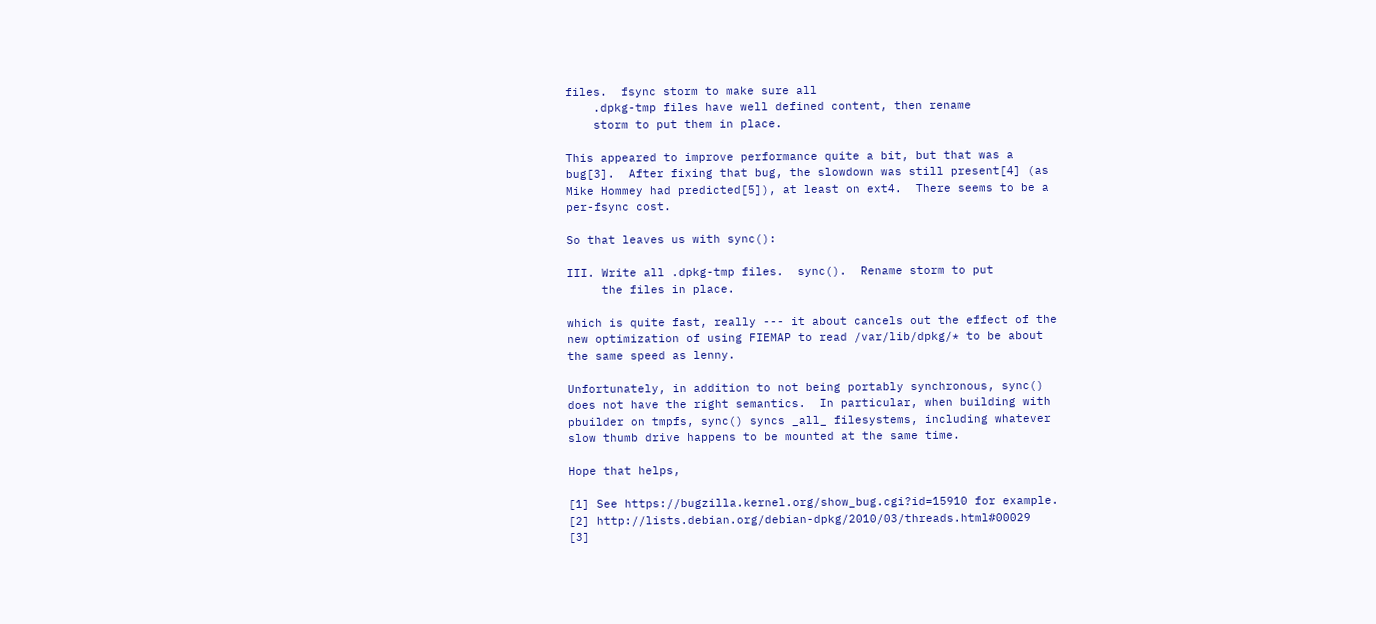files.  fsync storm to make sure all
    .dpkg-tmp files have well defined content, then rename
    storm to put them in place.

This appeared to improve performance quite a bit, but that was a
bug[3].  After fixing that bug, the slowdown was still present[4] (as
Mike Hommey had predicted[5]), at least on ext4.  There seems to be a
per-fsync cost.

So that leaves us with sync():

III. Write all .dpkg-tmp files.  sync().  Rename storm to put
     the files in place.

which is quite fast, really --- it about cancels out the effect of the
new optimization of using FIEMAP to read /var/lib/dpkg/* to be about
the same speed as lenny.

Unfortunately, in addition to not being portably synchronous, sync()
does not have the right semantics.  In particular, when building with
pbuilder on tmpfs, sync() syncs _all_ filesystems, including whatever
slow thumb drive happens to be mounted at the same time.

Hope that helps,

[1] See https://bugzilla.kernel.org/show_bug.cgi?id=15910 for example.
[2] http://lists.debian.org/debian-dpkg/2010/03/threads.html#00029
[3]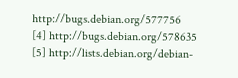http://bugs.debian.org/577756
[4] http://bugs.debian.org/578635
[5] http://lists.debian.org/debian-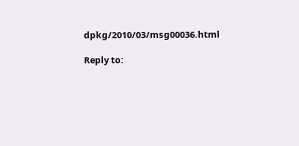dpkg/2010/03/msg00036.html

Reply to: